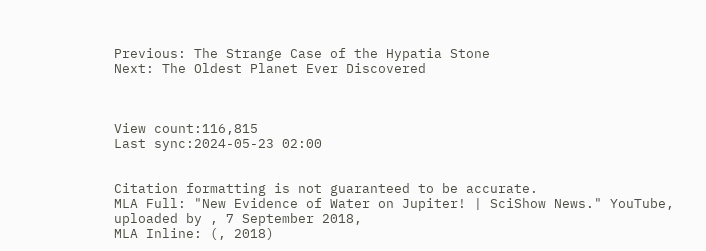Previous: The Strange Case of the Hypatia Stone
Next: The Oldest Planet Ever Discovered



View count:116,815
Last sync:2024-05-23 02:00


Citation formatting is not guaranteed to be accurate.
MLA Full: "New Evidence of Water on Jupiter! | SciShow News." YouTube, uploaded by , 7 September 2018,
MLA Inline: (, 2018)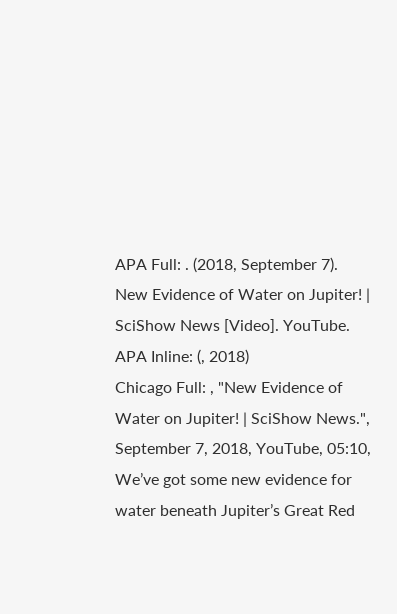APA Full: . (2018, September 7). New Evidence of Water on Jupiter! | SciShow News [Video]. YouTube.
APA Inline: (, 2018)
Chicago Full: , "New Evidence of Water on Jupiter! | SciShow News.", September 7, 2018, YouTube, 05:10,
We’ve got some new evidence for water beneath Jupiter’s Great Red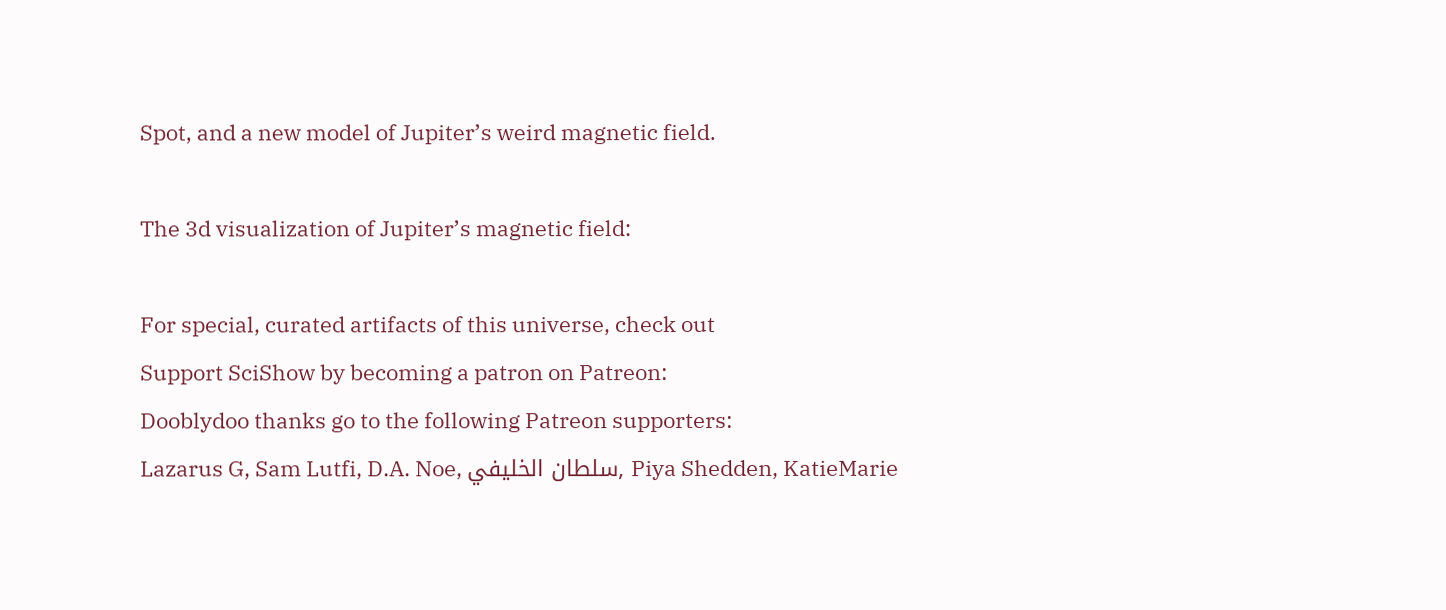Spot, and a new model of Jupiter’s weird magnetic field.

The 3d visualization of Jupiter’s magnetic field:

For special, curated artifacts of this universe, check out
Support SciShow by becoming a patron on Patreon:
Dooblydoo thanks go to the following Patreon supporters:
Lazarus G, Sam Lutfi, D.A. Noe, سلطان الخليفي, Piya Shedden, KatieMarie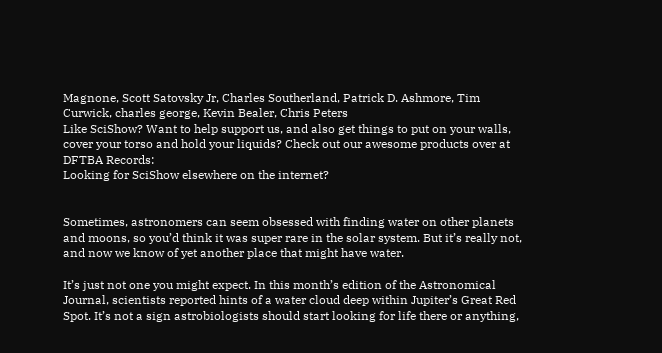Magnone, Scott Satovsky Jr, Charles Southerland, Patrick D. Ashmore, Tim Curwick, charles george, Kevin Bealer, Chris Peters
Like SciShow? Want to help support us, and also get things to put on your walls, cover your torso and hold your liquids? Check out our awesome products over at DFTBA Records:
Looking for SciShow elsewhere on the internet?


Sometimes, astronomers can seem obsessed with finding water on other planets and moons, so you’d think it was super rare in the solar system. But it’s really not, and now we know of yet another place that might have water.

It’s just not one you might expect. In this month’s edition of the Astronomical Journal, scientists reported hints of a water cloud deep within Jupiter’s Great Red Spot. It’s not a sign astrobiologists should start looking for life there or anything,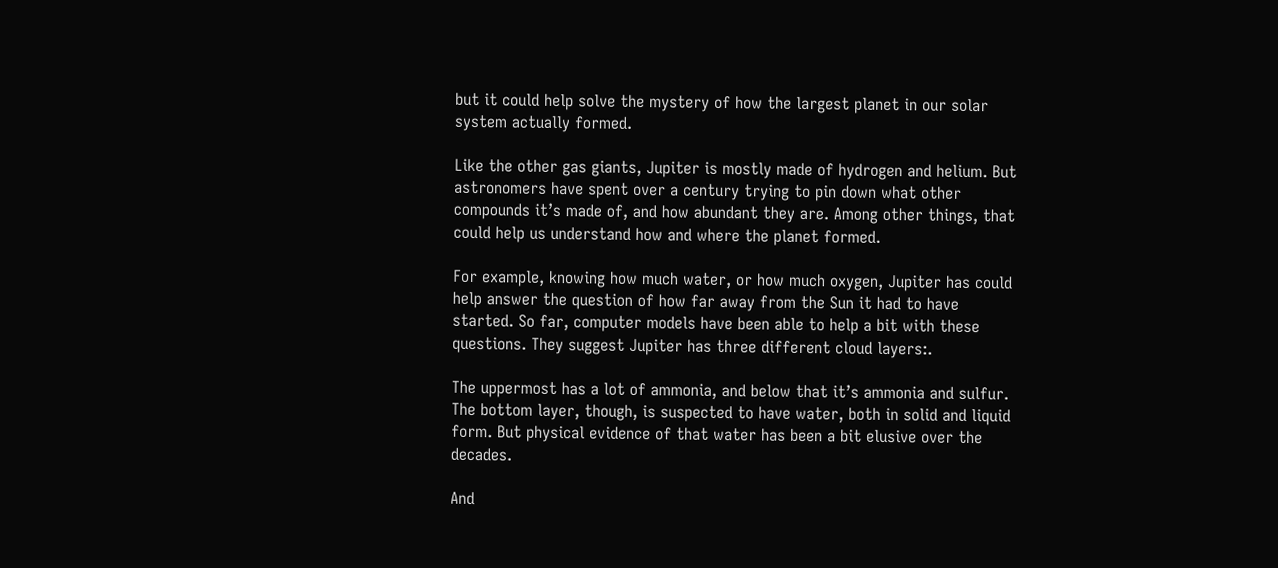but it could help solve the mystery of how the largest planet in our solar system actually formed.

Like the other gas giants, Jupiter is mostly made of hydrogen and helium. But astronomers have spent over a century trying to pin down what other compounds it’s made of, and how abundant they are. Among other things, that could help us understand how and where the planet formed.

For example, knowing how much water, or how much oxygen, Jupiter has could help answer the question of how far away from the Sun it had to have started. So far, computer models have been able to help a bit with these questions. They suggest Jupiter has three different cloud layers:.

The uppermost has a lot of ammonia, and below that it’s ammonia and sulfur. The bottom layer, though, is suspected to have water, both in solid and liquid form. But physical evidence of that water has been a bit elusive over the decades.

And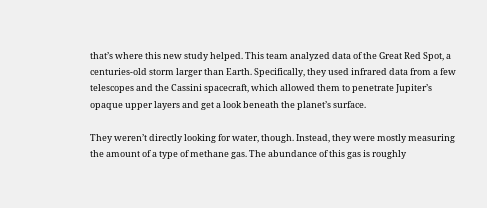that’s where this new study helped. This team analyzed data of the Great Red Spot, a centuries-old storm larger than Earth. Specifically, they used infrared data from a few telescopes and the Cassini spacecraft, which allowed them to penetrate Jupiter’s opaque upper layers and get a look beneath the planet’s surface.

They weren’t directly looking for water, though. Instead, they were mostly measuring the amount of a type of methane gas. The abundance of this gas is roughly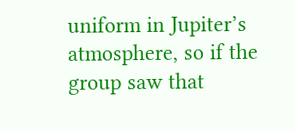uniform in Jupiter’s atmosphere, so if the group saw that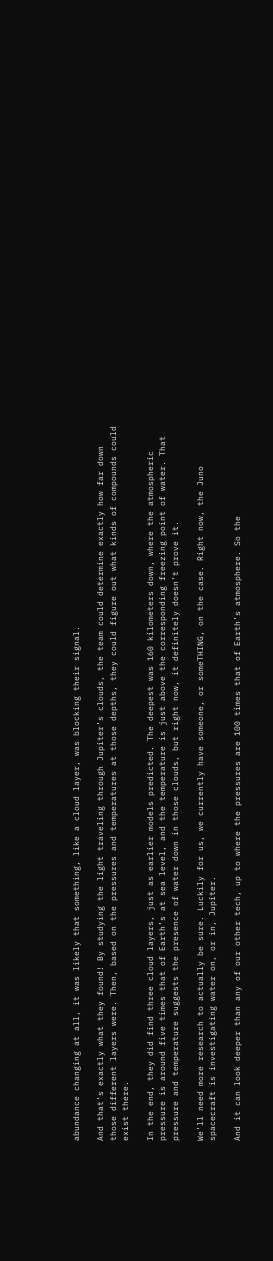abundance changing at all, it was likely that something, like a cloud layer, was blocking their signal.

And that’s exactly what they found! By studying the light traveling through Jupiter’s clouds, the team could determine exactly how far down those different layers were. Then, based on the pressures and temperatures at those depths, they could figure out what kinds of compounds could exist there.

In the end, they did find three cloud layers, just as earlier models predicted. The deepest was 160 kilometers down, where the atmospheric pressure is around five times that of Earth’s at sea level, and the temperature is just above the corresponding freezing point of water. That pressure and temperature suggests the presence of water down in those clouds, but right now, it definitely doesn’t prove it.

We’ll need more research to actually be sure. Luckily for us, we currently have someone, or someTHING, on the case. Right now, the Juno spacecraft is investigating water on, or in, Jupiter.

And it can look deeper than any of our other tech, up to where the pressures are 100 times that of Earth’s atmosphere. So the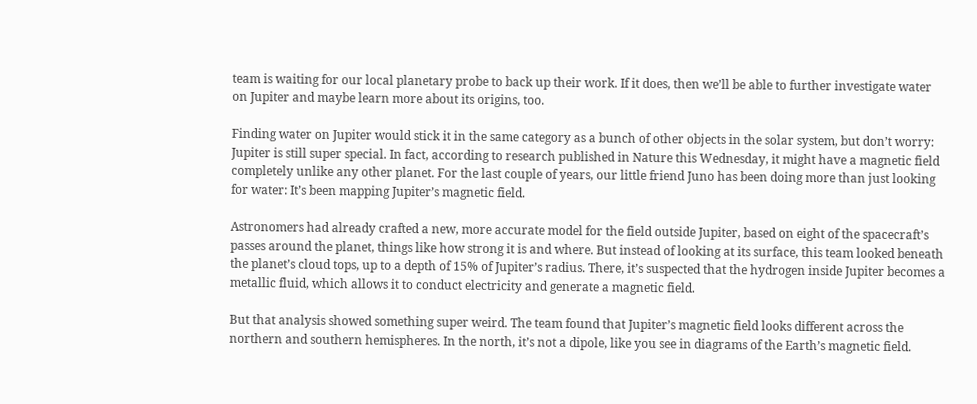team is waiting for our local planetary probe to back up their work. If it does, then we’ll be able to further investigate water on Jupiter and maybe learn more about its origins, too.

Finding water on Jupiter would stick it in the same category as a bunch of other objects in the solar system, but don’t worry: Jupiter is still super special. In fact, according to research published in Nature this Wednesday, it might have a magnetic field completely unlike any other planet. For the last couple of years, our little friend Juno has been doing more than just looking for water: It’s been mapping Jupiter’s magnetic field.

Astronomers had already crafted a new, more accurate model for the field outside Jupiter, based on eight of the spacecraft’s passes around the planet, things like how strong it is and where. But instead of looking at its surface, this team looked beneath the planet’s cloud tops, up to a depth of 15% of Jupiter’s radius. There, it’s suspected that the hydrogen inside Jupiter becomes a metallic fluid, which allows it to conduct electricity and generate a magnetic field.

But that analysis showed something super weird. The team found that Jupiter’s magnetic field looks different across the northern and southern hemispheres. In the north, it’s not a dipole, like you see in diagrams of the Earth’s magnetic field.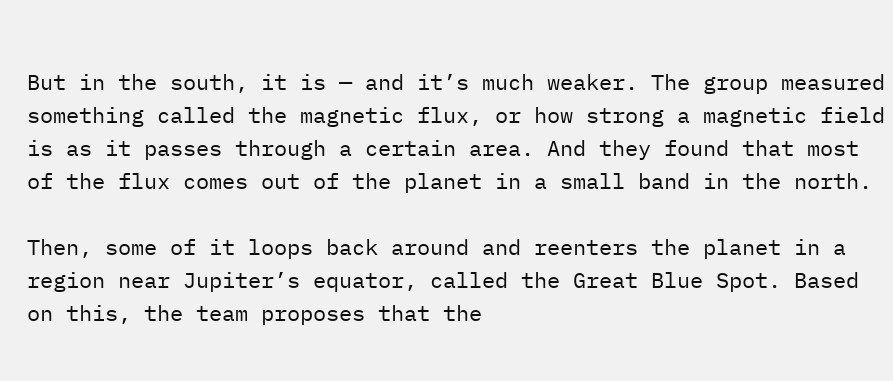But in the south, it is — and it’s much weaker. The group measured something called the magnetic flux, or how strong a magnetic field is as it passes through a certain area. And they found that most of the flux comes out of the planet in a small band in the north.

Then, some of it loops back around and reenters the planet in a region near Jupiter’s equator, called the Great Blue Spot. Based on this, the team proposes that the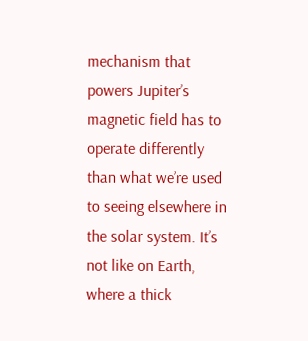mechanism that powers Jupiter’s magnetic field has to operate differently than what we’re used to seeing elsewhere in the solar system. It’s not like on Earth, where a thick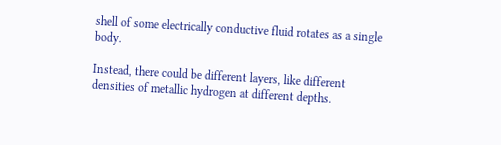shell of some electrically conductive fluid rotates as a single body.

Instead, there could be different layers, like different densities of metallic hydrogen at different depths.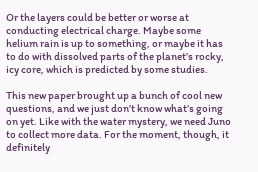Or the layers could be better or worse at conducting electrical charge. Maybe some helium rain is up to something, or maybe it has to do with dissolved parts of the planet’s rocky, icy core, which is predicted by some studies.

This new paper brought up a bunch of cool new questions, and we just don’t know what’s going on yet. Like with the water mystery, we need Juno to collect more data. For the moment, though, it definitely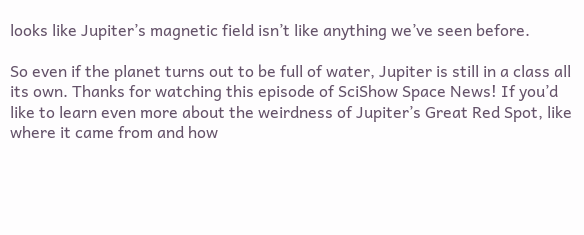looks like Jupiter’s magnetic field isn’t like anything we’ve seen before.

So even if the planet turns out to be full of water, Jupiter is still in a class all its own. Thanks for watching this episode of SciShow Space News! If you’d like to learn even more about the weirdness of Jupiter’s Great Red Spot, like where it came from and how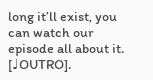long it’ll exist, you can watch our episode all about it. [♩OUTRO].